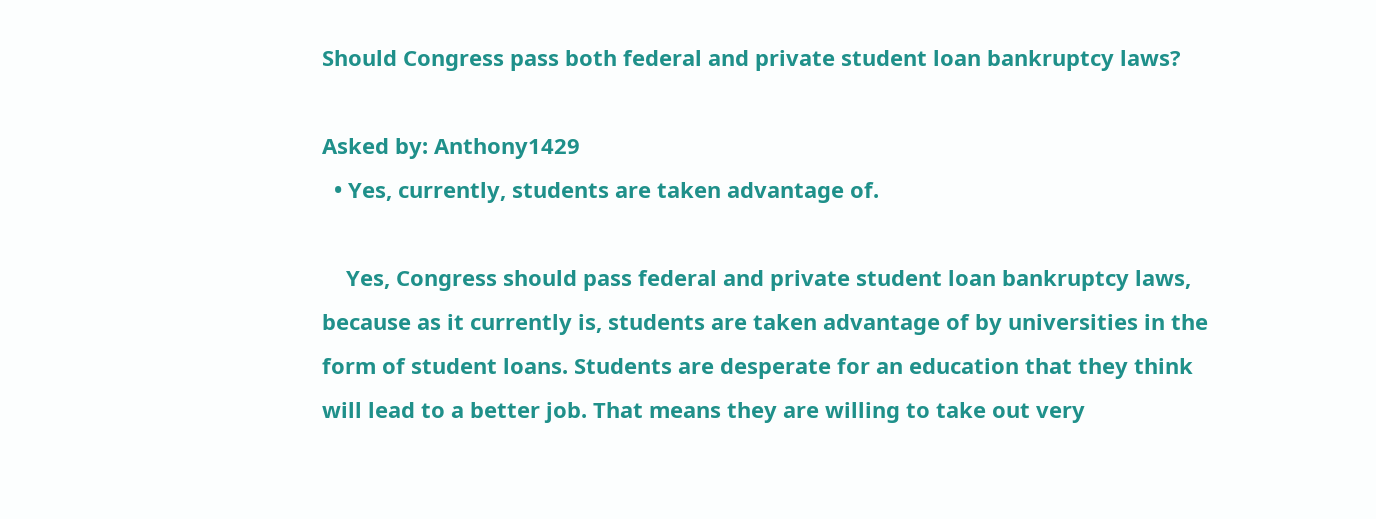Should Congress pass both federal and private student loan bankruptcy laws?

Asked by: Anthony1429
  • Yes, currently, students are taken advantage of.

    Yes, Congress should pass federal and private student loan bankruptcy laws, because as it currently is, students are taken advantage of by universities in the form of student loans. Students are desperate for an education that they think will lead to a better job. That means they are willing to take out very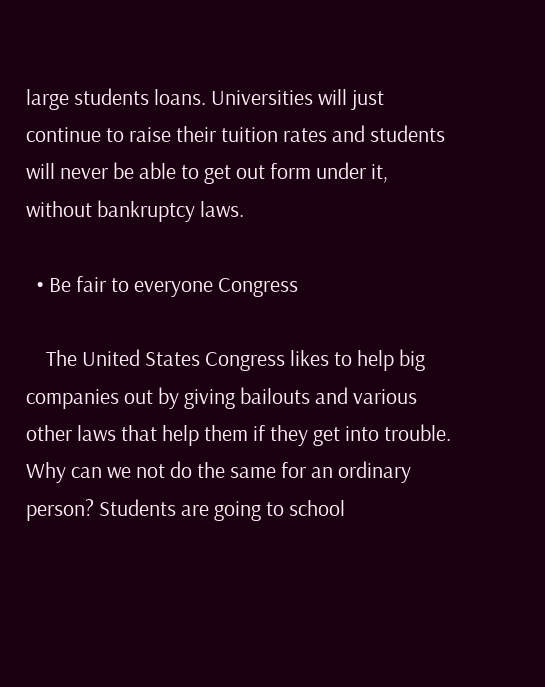large students loans. Universities will just continue to raise their tuition rates and students will never be able to get out form under it, without bankruptcy laws.

  • Be fair to everyone Congress

    The United States Congress likes to help big companies out by giving bailouts and various other laws that help them if they get into trouble. Why can we not do the same for an ordinary person? Students are going to school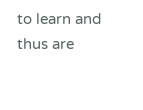to learn and thus are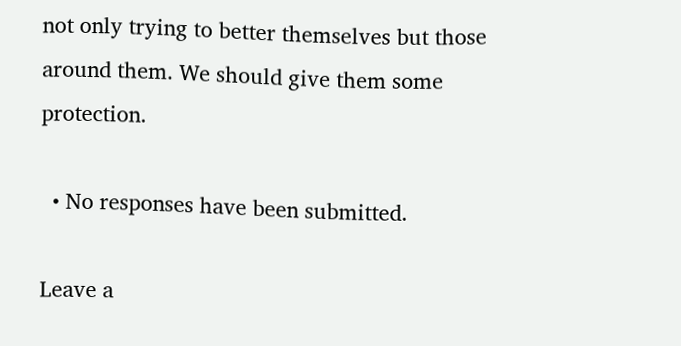not only trying to better themselves but those around them. We should give them some protection.

  • No responses have been submitted.

Leave a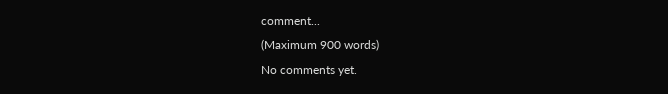comment...
(Maximum 900 words)
No comments yet.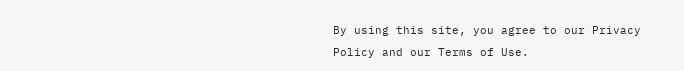By using this site, you agree to our Privacy Policy and our Terms of Use.